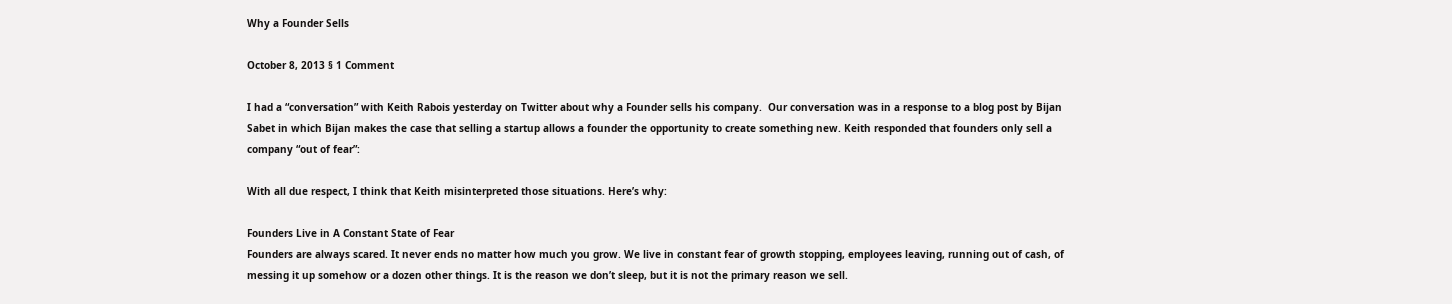Why a Founder Sells

October 8, 2013 § 1 Comment

I had a “conversation” with Keith Rabois yesterday on Twitter about why a Founder sells his company.  Our conversation was in a response to a blog post by Bijan Sabet in which Bijan makes the case that selling a startup allows a founder the opportunity to create something new. Keith responded that founders only sell a company “out of fear”:

With all due respect, I think that Keith misinterpreted those situations. Here’s why:

Founders Live in A Constant State of Fear
Founders are always scared. It never ends no matter how much you grow. We live in constant fear of growth stopping, employees leaving, running out of cash, of messing it up somehow or a dozen other things. It is the reason we don’t sleep, but it is not the primary reason we sell.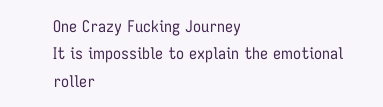One Crazy Fucking Journey
It is impossible to explain the emotional roller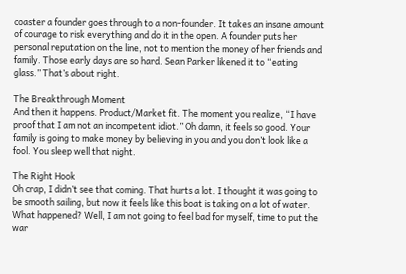coaster a founder goes through to a non-founder. It takes an insane amount of courage to risk everything and do it in the open. A founder puts her personal reputation on the line, not to mention the money of her friends and family. Those early days are so hard. Sean Parker likened it to “eating glass.” That’s about right.

The Breakthrough Moment
And then it happens. Product/Market fit. The moment you realize, “I have proof that I am not an incompetent idiot.” Oh damn, it feels so good. Your family is going to make money by believing in you and you don’t look like a fool. You sleep well that night.

The Right Hook
Oh crap, I didn’t see that coming. That hurts a lot. I thought it was going to be smooth sailing, but now it feels like this boat is taking on a lot of water. What happened? Well, I am not going to feel bad for myself, time to put the war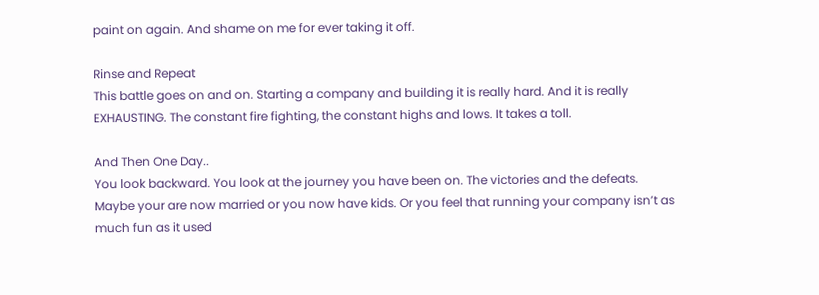paint on again. And shame on me for ever taking it off.

Rinse and Repeat
This battle goes on and on. Starting a company and building it is really hard. And it is really EXHAUSTING. The constant fire fighting, the constant highs and lows. It takes a toll.

And Then One Day..
You look backward. You look at the journey you have been on. The victories and the defeats. Maybe your are now married or you now have kids. Or you feel that running your company isn’t as much fun as it used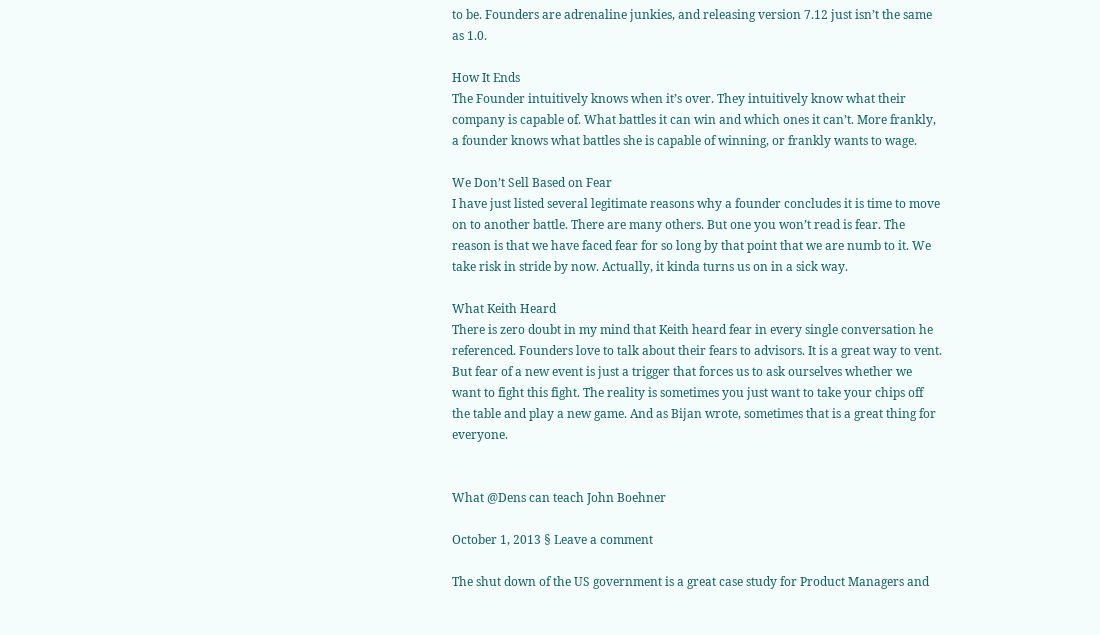to be. Founders are adrenaline junkies, and releasing version 7.12 just isn’t the same as 1.0.

How It Ends
The Founder intuitively knows when it’s over. They intuitively know what their company is capable of. What battles it can win and which ones it can’t. More frankly, a founder knows what battles she is capable of winning, or frankly wants to wage.

We Don’t Sell Based on Fear
I have just listed several legitimate reasons why a founder concludes it is time to move on to another battle. There are many others. But one you won’t read is fear. The reason is that we have faced fear for so long by that point that we are numb to it. We take risk in stride by now. Actually, it kinda turns us on in a sick way.

What Keith Heard
There is zero doubt in my mind that Keith heard fear in every single conversation he referenced. Founders love to talk about their fears to advisors. It is a great way to vent. But fear of a new event is just a trigger that forces us to ask ourselves whether we want to fight this fight. The reality is sometimes you just want to take your chips off the table and play a new game. And as Bijan wrote, sometimes that is a great thing for everyone.


What @Dens can teach John Boehner

October 1, 2013 § Leave a comment

The shut down of the US government is a great case study for Product Managers and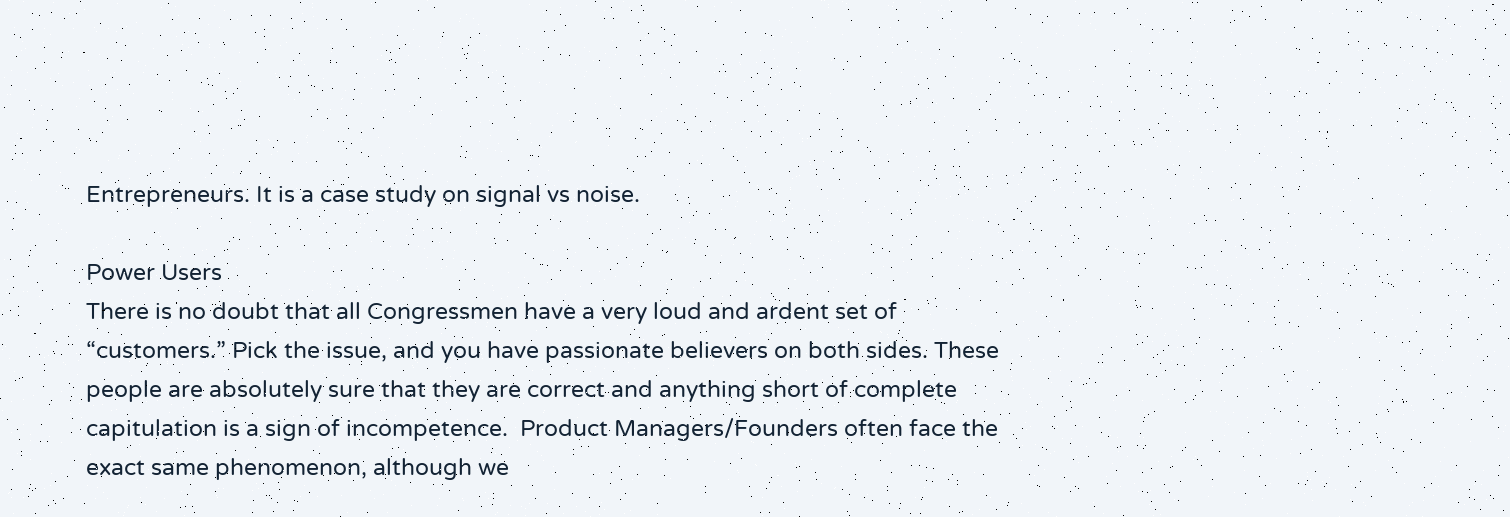Entrepreneurs. It is a case study on signal vs noise.

Power Users
There is no doubt that all Congressmen have a very loud and ardent set of “customers.” Pick the issue, and you have passionate believers on both sides. These people are absolutely sure that they are correct and anything short of complete capitulation is a sign of incompetence.  Product Managers/Founders often face the exact same phenomenon, although we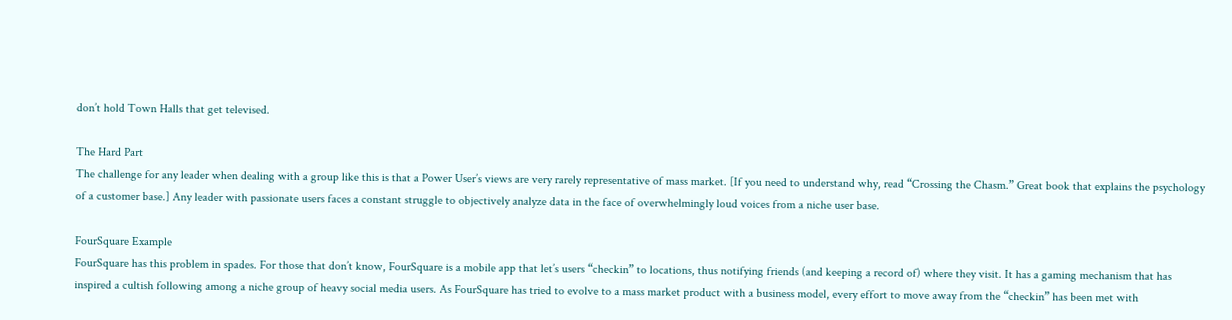don’t hold Town Halls that get televised.

The Hard Part
The challenge for any leader when dealing with a group like this is that a Power User’s views are very rarely representative of mass market. [If you need to understand why, read “Crossing the Chasm.” Great book that explains the psychology of a customer base.] Any leader with passionate users faces a constant struggle to objectively analyze data in the face of overwhelmingly loud voices from a niche user base.

FourSquare Example
FourSquare has this problem in spades. For those that don’t know, FourSquare is a mobile app that let’s users “checkin” to locations, thus notifying friends (and keeping a record of) where they visit. It has a gaming mechanism that has inspired a cultish following among a niche group of heavy social media users. As FourSquare has tried to evolve to a mass market product with a business model, every effort to move away from the “checkin” has been met with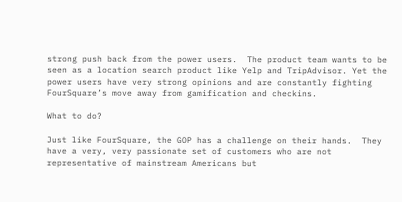strong push back from the power users.  The product team wants to be seen as a location search product like Yelp and TripAdvisor. Yet the power users have very strong opinions and are constantly fighting FourSquare’s move away from gamification and checkins.

What to do?

Just like FourSquare, the GOP has a challenge on their hands.  They have a very, very passionate set of customers who are not representative of mainstream Americans but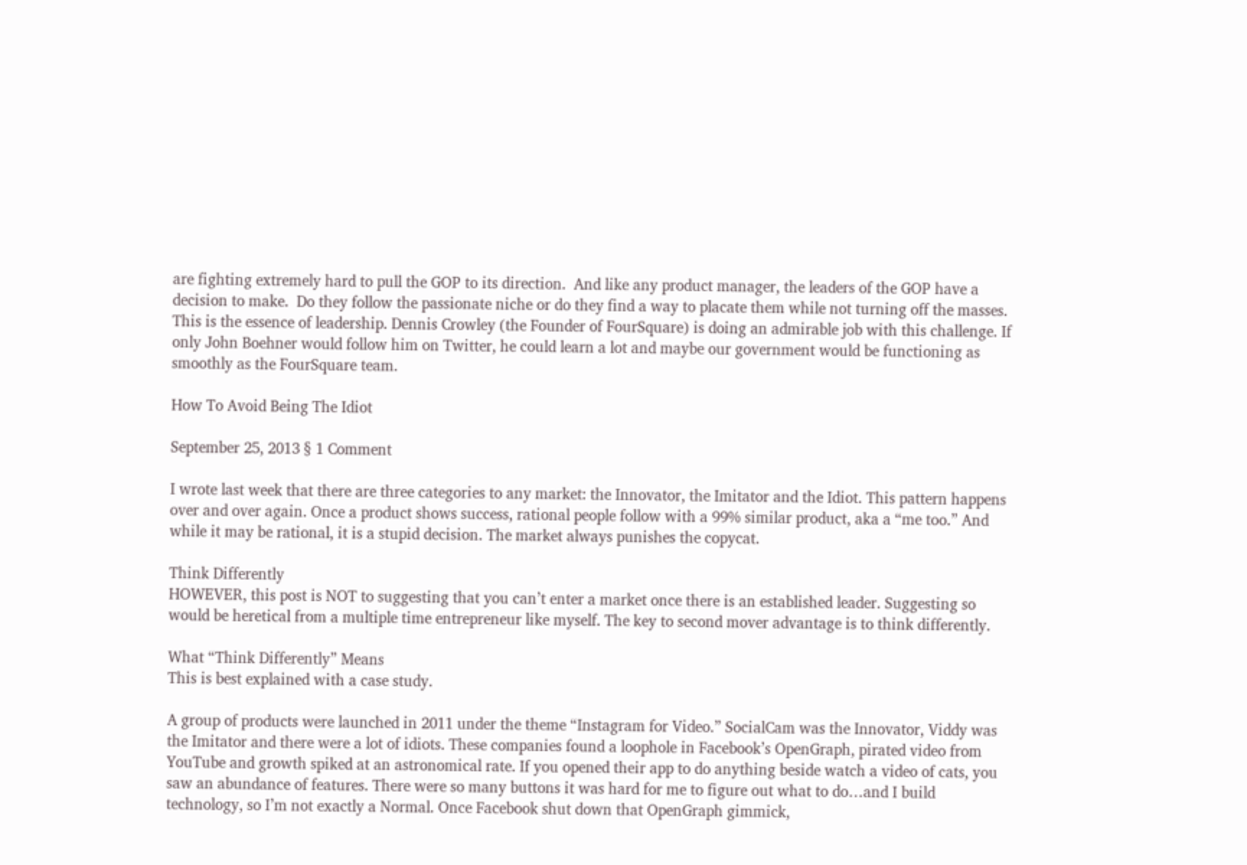are fighting extremely hard to pull the GOP to its direction.  And like any product manager, the leaders of the GOP have a decision to make.  Do they follow the passionate niche or do they find a way to placate them while not turning off the masses. This is the essence of leadership. Dennis Crowley (the Founder of FourSquare) is doing an admirable job with this challenge. If only John Boehner would follow him on Twitter, he could learn a lot and maybe our government would be functioning as smoothly as the FourSquare team.

How To Avoid Being The Idiot

September 25, 2013 § 1 Comment

I wrote last week that there are three categories to any market: the Innovator, the Imitator and the Idiot. This pattern happens over and over again. Once a product shows success, rational people follow with a 99% similar product, aka a “me too.” And while it may be rational, it is a stupid decision. The market always punishes the copycat.

Think Differently
HOWEVER, this post is NOT to suggesting that you can’t enter a market once there is an established leader. Suggesting so would be heretical from a multiple time entrepreneur like myself. The key to second mover advantage is to think differently.

What “Think Differently” Means
This is best explained with a case study.

A group of products were launched in 2011 under the theme “Instagram for Video.” SocialCam was the Innovator, Viddy was the Imitator and there were a lot of idiots. These companies found a loophole in Facebook’s OpenGraph, pirated video from YouTube and growth spiked at an astronomical rate. If you opened their app to do anything beside watch a video of cats, you saw an abundance of features. There were so many buttons it was hard for me to figure out what to do…and I build technology, so I’m not exactly a Normal. Once Facebook shut down that OpenGraph gimmick,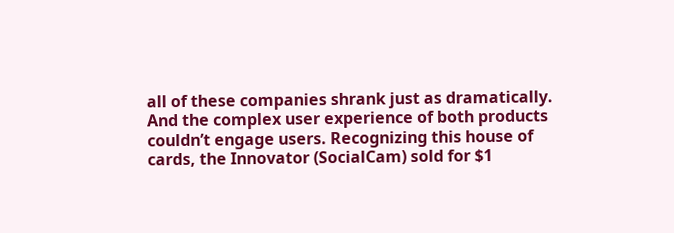all of these companies shrank just as dramatically. And the complex user experience of both products couldn’t engage users. Recognizing this house of cards, the Innovator (SocialCam) sold for $1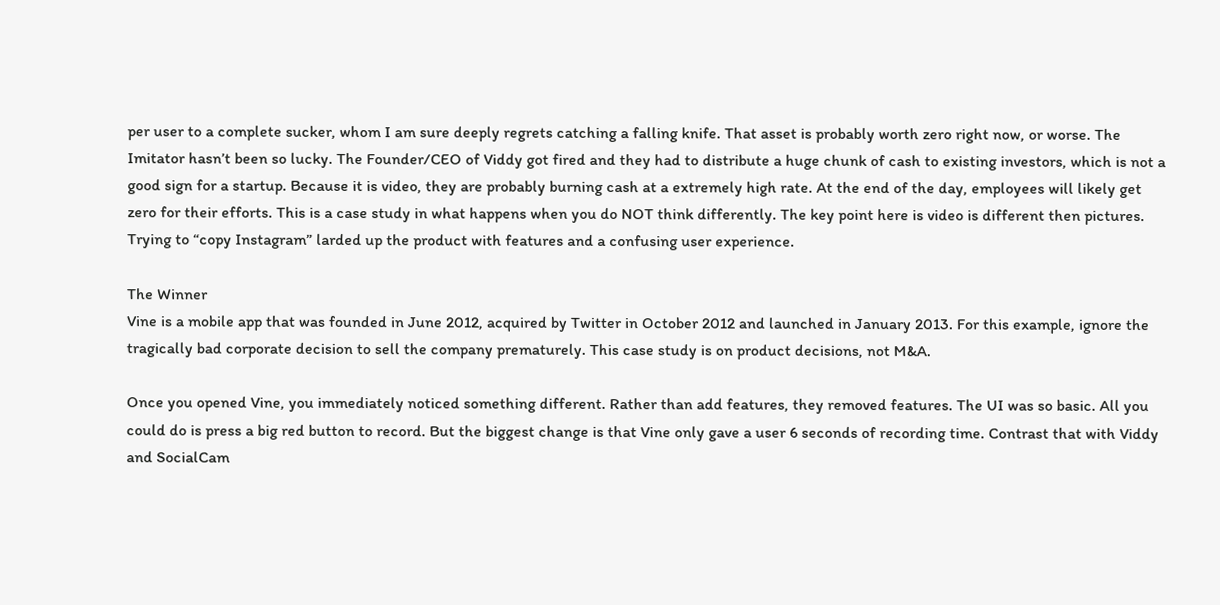per user to a complete sucker, whom I am sure deeply regrets catching a falling knife. That asset is probably worth zero right now, or worse. The Imitator hasn’t been so lucky. The Founder/CEO of Viddy got fired and they had to distribute a huge chunk of cash to existing investors, which is not a good sign for a startup. Because it is video, they are probably burning cash at a extremely high rate. At the end of the day, employees will likely get zero for their efforts. This is a case study in what happens when you do NOT think differently. The key point here is video is different then pictures. Trying to “copy Instagram” larded up the product with features and a confusing user experience.

The Winner
Vine is a mobile app that was founded in June 2012, acquired by Twitter in October 2012 and launched in January 2013. For this example, ignore the tragically bad corporate decision to sell the company prematurely. This case study is on product decisions, not M&A.

Once you opened Vine, you immediately noticed something different. Rather than add features, they removed features. The UI was so basic. All you could do is press a big red button to record. But the biggest change is that Vine only gave a user 6 seconds of recording time. Contrast that with Viddy and SocialCam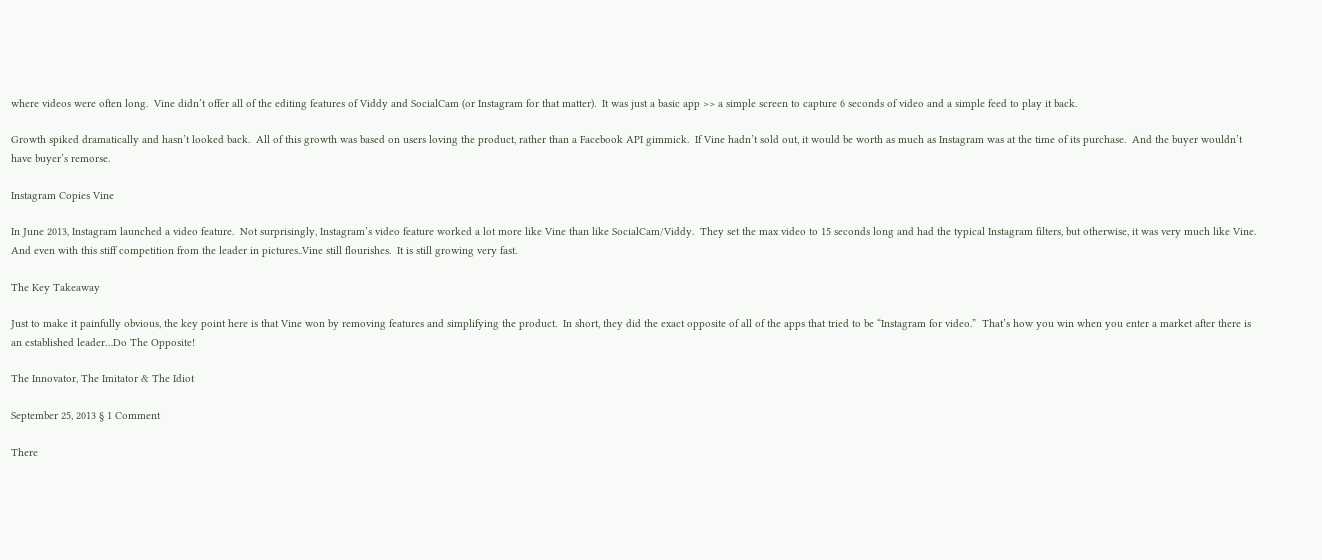where videos were often long.  Vine didn’t offer all of the editing features of Viddy and SocialCam (or Instagram for that matter).  It was just a basic app >> a simple screen to capture 6 seconds of video and a simple feed to play it back.

Growth spiked dramatically and hasn’t looked back.  All of this growth was based on users loving the product, rather than a Facebook API gimmick.  If Vine hadn’t sold out, it would be worth as much as Instagram was at the time of its purchase.  And the buyer wouldn’t have buyer’s remorse.

Instagram Copies Vine

In June 2013, Instagram launched a video feature.  Not surprisingly, Instagram’s video feature worked a lot more like Vine than like SocialCam/Viddy.  They set the max video to 15 seconds long and had the typical Instagram filters, but otherwise, it was very much like Vine.  And even with this stiff competition from the leader in pictures..Vine still flourishes.  It is still growing very fast.

The Key Takeaway

Just to make it painfully obvious, the key point here is that Vine won by removing features and simplifying the product.  In short, they did the exact opposite of all of the apps that tried to be “Instagram for video.”  That’s how you win when you enter a market after there is an established leader…Do The Opposite!

The Innovator, The Imitator & The Idiot

September 25, 2013 § 1 Comment

There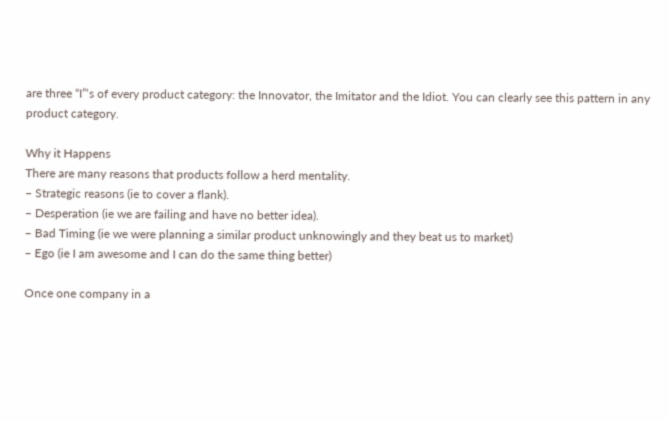are three “I”‘s of every product category: the Innovator, the Imitator and the Idiot. You can clearly see this pattern in any product category.

Why it Happens
There are many reasons that products follow a herd mentality.
– Strategic reasons (ie to cover a flank).
– Desperation (ie we are failing and have no better idea).
– Bad Timing (ie we were planning a similar product unknowingly and they beat us to market)
– Ego (ie I am awesome and I can do the same thing better)

Once one company in a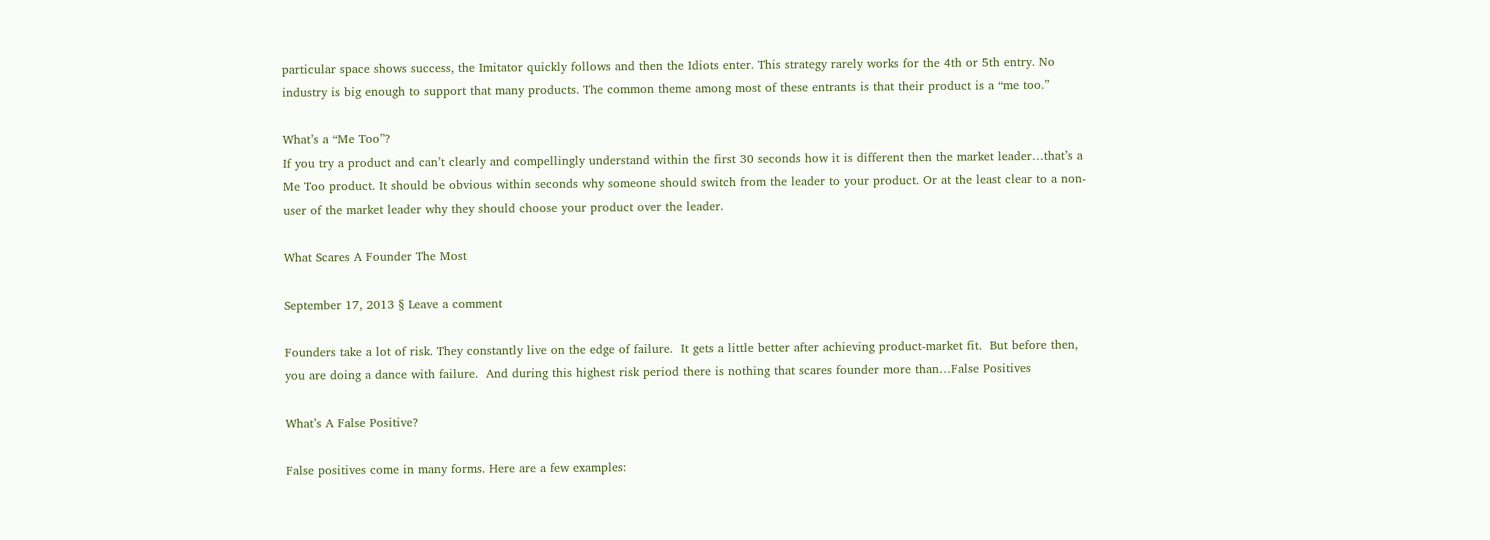particular space shows success, the Imitator quickly follows and then the Idiots enter. This strategy rarely works for the 4th or 5th entry. No industry is big enough to support that many products. The common theme among most of these entrants is that their product is a “me too.”

What’s a “Me Too”?
If you try a product and can’t clearly and compellingly understand within the first 30 seconds how it is different then the market leader…that’s a Me Too product. It should be obvious within seconds why someone should switch from the leader to your product. Or at the least clear to a non-user of the market leader why they should choose your product over the leader.

What Scares A Founder The Most

September 17, 2013 § Leave a comment

Founders take a lot of risk. They constantly live on the edge of failure.  It gets a little better after achieving product-market fit.  But before then, you are doing a dance with failure.  And during this highest risk period there is nothing that scares founder more than…False Positives

What’s A False Positive?

False positives come in many forms. Here are a few examples: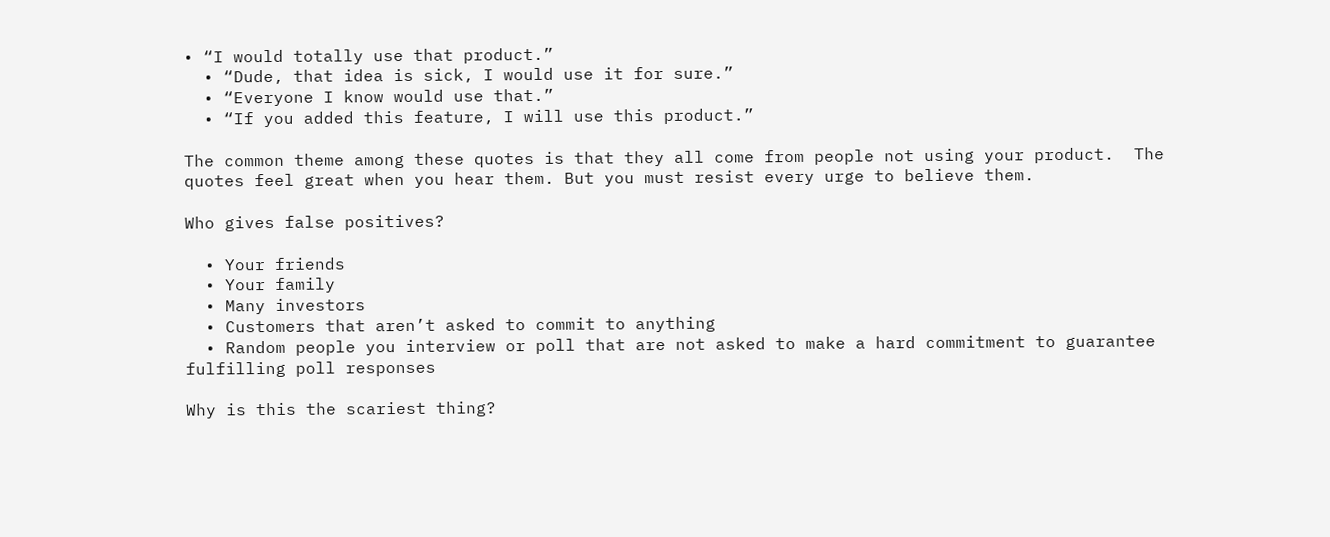• “I would totally use that product.”
  • “Dude, that idea is sick, I would use it for sure.”
  • “Everyone I know would use that.”
  • “If you added this feature, I will use this product.”

The common theme among these quotes is that they all come from people not using your product.  The quotes feel great when you hear them. But you must resist every urge to believe them.

Who gives false positives?

  • Your friends
  • Your family
  • Many investors
  • Customers that aren’t asked to commit to anything
  • Random people you interview or poll that are not asked to make a hard commitment to guarantee fulfilling poll responses

Why is this the scariest thing?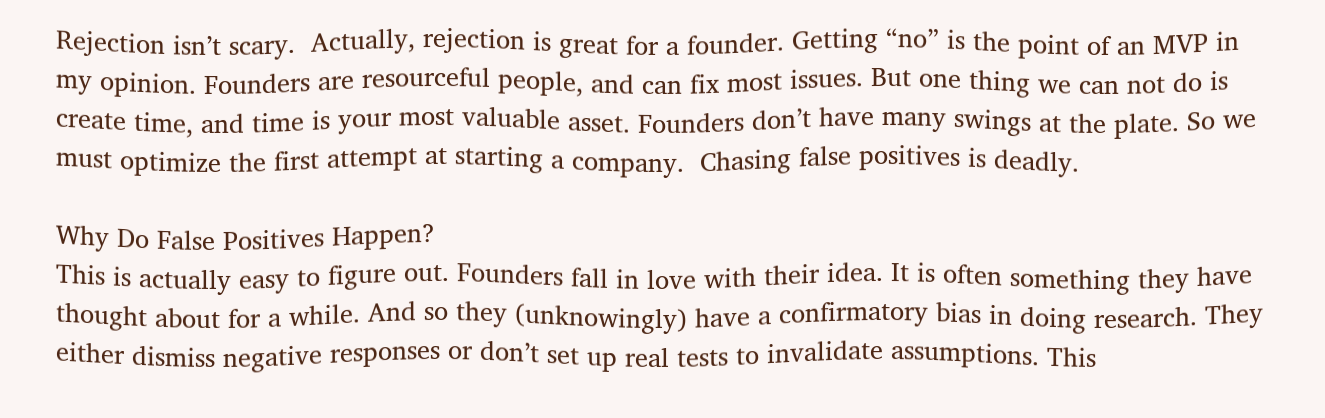Rejection isn’t scary.  Actually, rejection is great for a founder. Getting “no” is the point of an MVP in my opinion. Founders are resourceful people, and can fix most issues. But one thing we can not do is create time, and time is your most valuable asset. Founders don’t have many swings at the plate. So we must optimize the first attempt at starting a company.  Chasing false positives is deadly.

Why Do False Positives Happen?
This is actually easy to figure out. Founders fall in love with their idea. It is often something they have thought about for a while. And so they (unknowingly) have a confirmatory bias in doing research. They either dismiss negative responses or don’t set up real tests to invalidate assumptions. This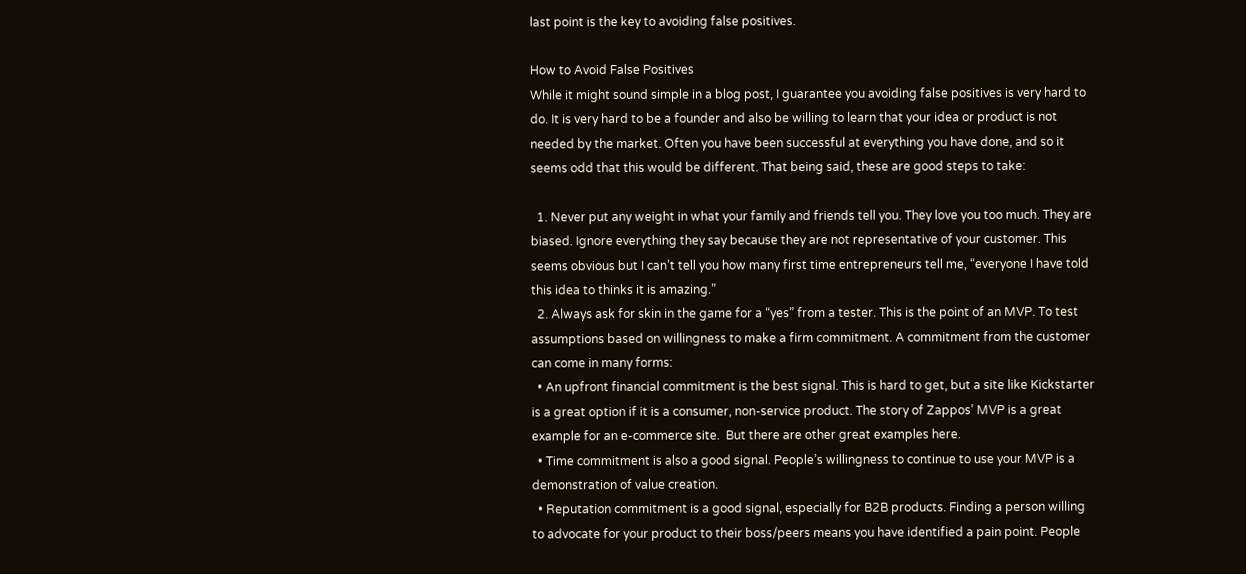last point is the key to avoiding false positives.

How to Avoid False Positives
While it might sound simple in a blog post, I guarantee you avoiding false positives is very hard to do. It is very hard to be a founder and also be willing to learn that your idea or product is not needed by the market. Often you have been successful at everything you have done, and so it seems odd that this would be different. That being said, these are good steps to take:

  1. Never put any weight in what your family and friends tell you. They love you too much. They are biased. Ignore everything they say because they are not representative of your customer. This seems obvious but I can’t tell you how many first time entrepreneurs tell me, “everyone I have told this idea to thinks it is amazing.”
  2. Always ask for skin in the game for a “yes” from a tester. This is the point of an MVP. To test assumptions based on willingness to make a firm commitment. A commitment from the customer can come in many forms:
  • An upfront financial commitment is the best signal. This is hard to get, but a site like Kickstarter is a great option if it is a consumer, non-service product. The story of Zappos’ MVP is a great example for an e-commerce site.  But there are other great examples here.
  • Time commitment is also a good signal. People’s willingness to continue to use your MVP is a demonstration of value creation.
  • Reputation commitment is a good signal, especially for B2B products. Finding a person willing to advocate for your product to their boss/peers means you have identified a pain point. People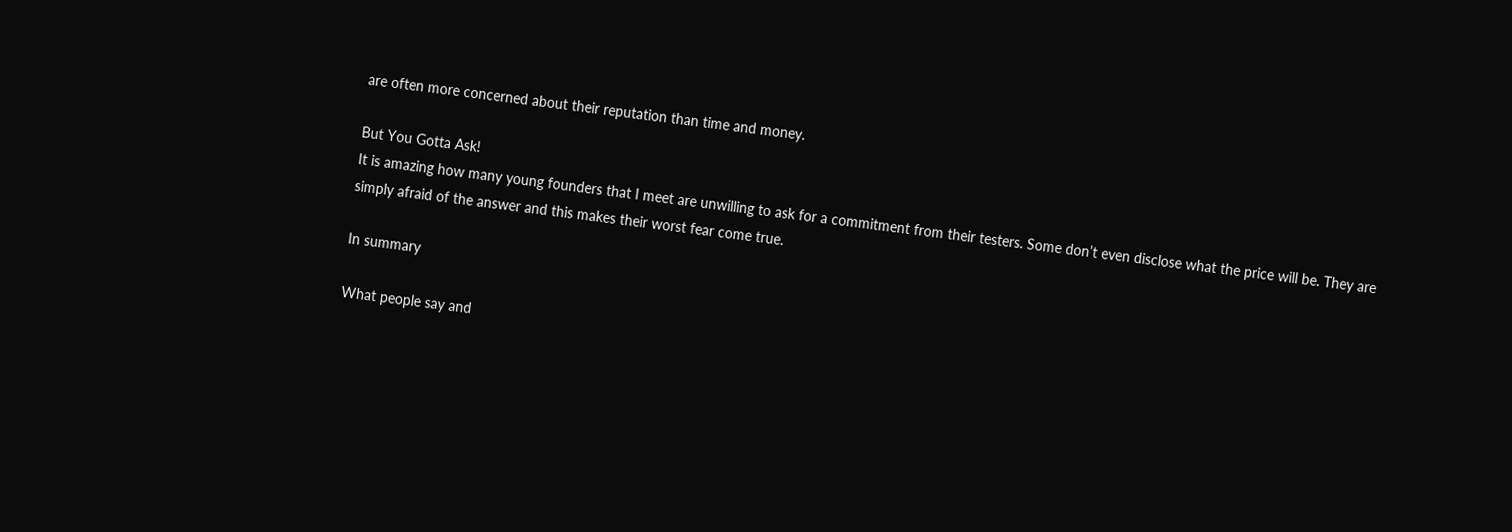are often more concerned about their reputation than time and money.

But You Gotta Ask!
It is amazing how many young founders that I meet are unwilling to ask for a commitment from their testers. Some don’t even disclose what the price will be. They are simply afraid of the answer and this makes their worst fear come true.

In summary

What people say and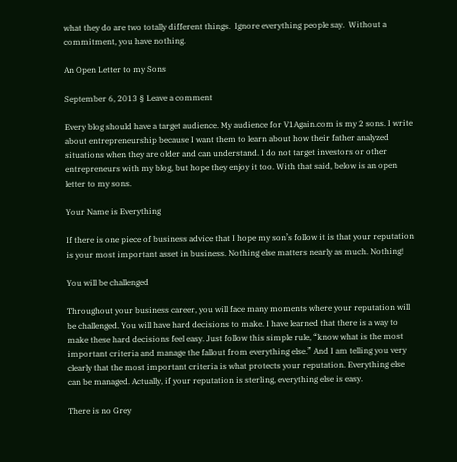what they do are two totally different things.  Ignore everything people say.  Without a commitment, you have nothing.

An Open Letter to my Sons

September 6, 2013 § Leave a comment

Every blog should have a target audience. My audience for V1Again.com is my 2 sons. I write about entrepreneurship because I want them to learn about how their father analyzed situations when they are older and can understand. I do not target investors or other entrepreneurs with my blog, but hope they enjoy it too. With that said, below is an open letter to my sons.

Your Name is Everything

If there is one piece of business advice that I hope my son’s follow it is that your reputation is your most important asset in business. Nothing else matters nearly as much. Nothing!

You will be challenged

Throughout your business career, you will face many moments where your reputation will be challenged. You will have hard decisions to make. I have learned that there is a way to make these hard decisions feel easy. Just follow this simple rule, “know what is the most important criteria and manage the fallout from everything else.” And I am telling you very clearly that the most important criteria is what protects your reputation. Everything else can be managed. Actually, if your reputation is sterling, everything else is easy.

There is no Grey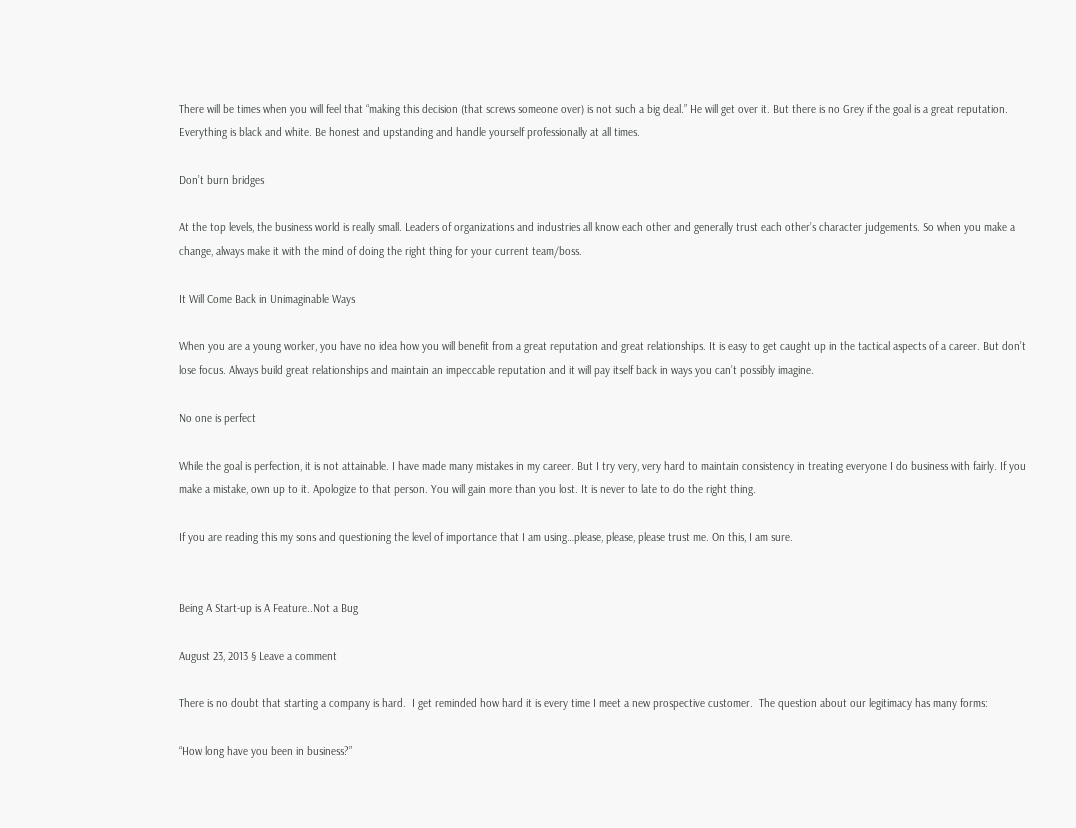There will be times when you will feel that “making this decision (that screws someone over) is not such a big deal.” He will get over it. But there is no Grey if the goal is a great reputation. Everything is black and white. Be honest and upstanding and handle yourself professionally at all times.

Don’t burn bridges

At the top levels, the business world is really small. Leaders of organizations and industries all know each other and generally trust each other’s character judgements. So when you make a change, always make it with the mind of doing the right thing for your current team/boss.

It Will Come Back in Unimaginable Ways

When you are a young worker, you have no idea how you will benefit from a great reputation and great relationships. It is easy to get caught up in the tactical aspects of a career. But don’t lose focus. Always build great relationships and maintain an impeccable reputation and it will pay itself back in ways you can’t possibly imagine.

No one is perfect

While the goal is perfection, it is not attainable. I have made many mistakes in my career. But I try very, very hard to maintain consistency in treating everyone I do business with fairly. If you make a mistake, own up to it. Apologize to that person. You will gain more than you lost. It is never to late to do the right thing.

If you are reading this my sons and questioning the level of importance that I am using…please, please, please trust me. On this, I am sure.


Being A Start-up is A Feature..Not a Bug

August 23, 2013 § Leave a comment

There is no doubt that starting a company is hard.  I get reminded how hard it is every time I meet a new prospective customer.  The question about our legitimacy has many forms:

“How long have you been in business?”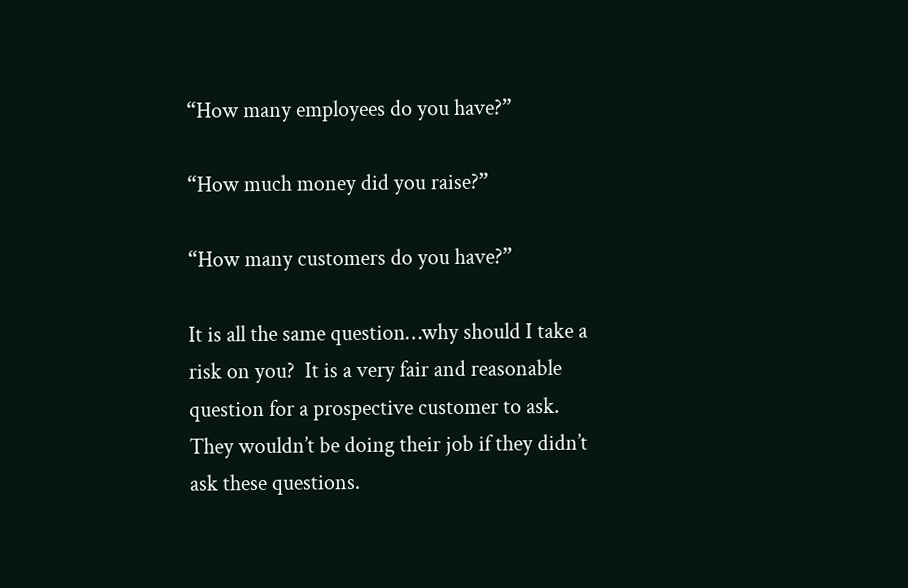“How many employees do you have?”

“How much money did you raise?”

“How many customers do you have?”

It is all the same question…why should I take a risk on you?  It is a very fair and reasonable question for a prospective customer to ask.  They wouldn’t be doing their job if they didn’t ask these questions.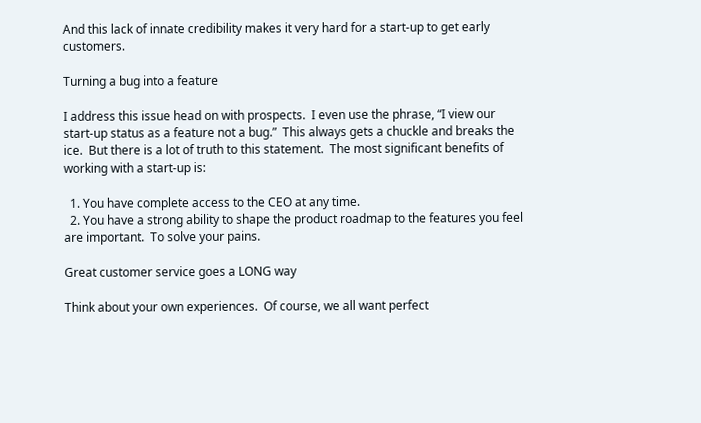And this lack of innate credibility makes it very hard for a start-up to get early customers.

Turning a bug into a feature

I address this issue head on with prospects.  I even use the phrase, “I view our start-up status as a feature not a bug.”  This always gets a chuckle and breaks the ice.  But there is a lot of truth to this statement.  The most significant benefits of working with a start-up is:

  1. You have complete access to the CEO at any time.
  2. You have a strong ability to shape the product roadmap to the features you feel are important.  To solve your pains.

Great customer service goes a LONG way

Think about your own experiences.  Of course, we all want perfect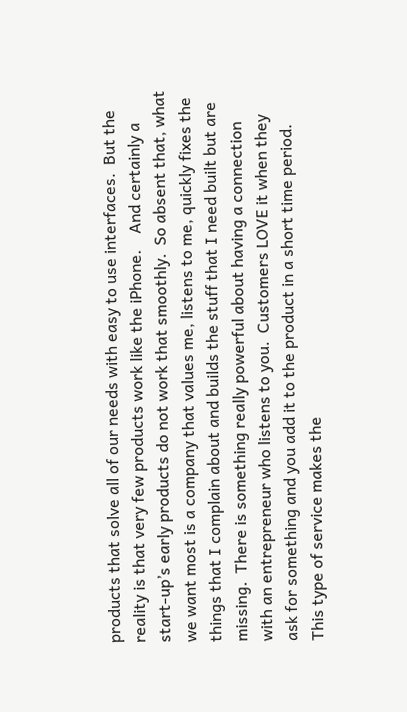products that solve all of our needs with easy to use interfaces.  But the reality is that very few products work like the iPhone.    And certainly a start-up’s early products do not work that smoothly.  So absent that, what we want most is a company that values me, listens to me, quickly fixes the things that I complain about and builds the stuff that I need built but are missing.  There is something really powerful about having a connection with an entrepreneur who listens to you.  Customers LOVE it when they ask for something and you add it to the product in a short time period.  This type of service makes the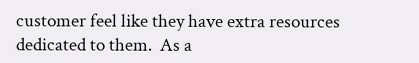customer feel like they have extra resources dedicated to them.  As a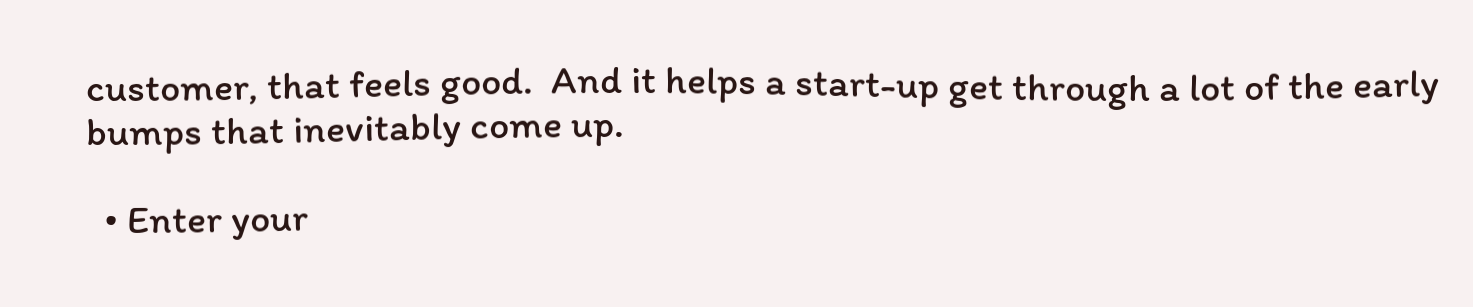customer, that feels good.  And it helps a start-up get through a lot of the early bumps that inevitably come up.

  • Enter your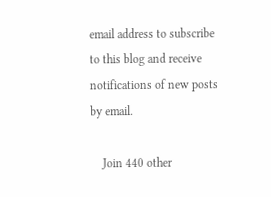email address to subscribe to this blog and receive notifications of new posts by email.

    Join 440 other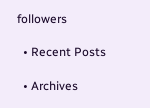followers

  • Recent Posts

  • Archives